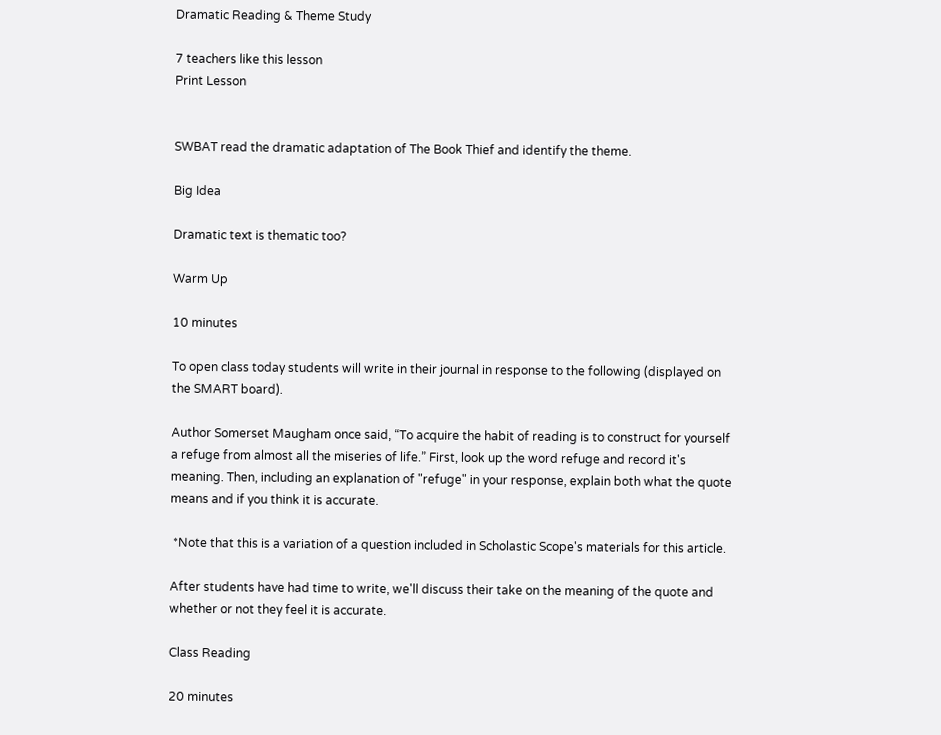Dramatic Reading & Theme Study

7 teachers like this lesson
Print Lesson


SWBAT read the dramatic adaptation of The Book Thief and identify the theme.

Big Idea

Dramatic text is thematic too?

Warm Up

10 minutes

To open class today students will write in their journal in response to the following (displayed on the SMART board).

Author Somerset Maugham once said, “To acquire the habit of reading is to construct for yourself a refuge from almost all the miseries of life.” First, look up the word refuge and record it's meaning. Then, including an explanation of "refuge" in your response, explain both what the quote means and if you think it is accurate.

 *Note that this is a variation of a question included in Scholastic Scope's materials for this article.

After students have had time to write, we'll discuss their take on the meaning of the quote and whether or not they feel it is accurate.

Class Reading

20 minutes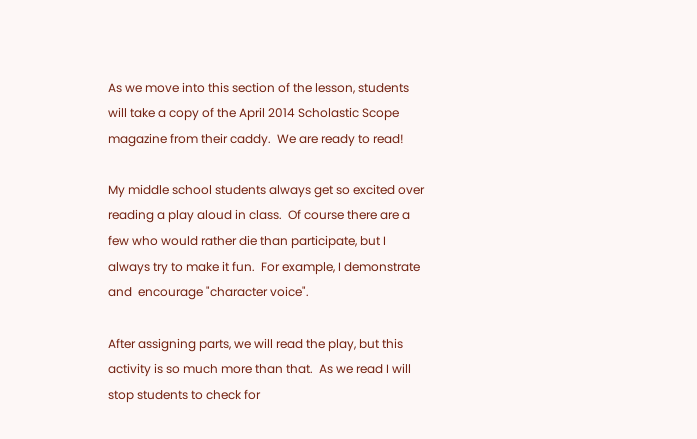As we move into this section of the lesson, students will take a copy of the April 2014 Scholastic Scope magazine from their caddy.  We are ready to read!

My middle school students always get so excited over reading a play aloud in class.  Of course there are a few who would rather die than participate, but I always try to make it fun.  For example, I demonstrate and  encourage "character voice".

After assigning parts, we will read the play, but this activity is so much more than that.  As we read I will stop students to check for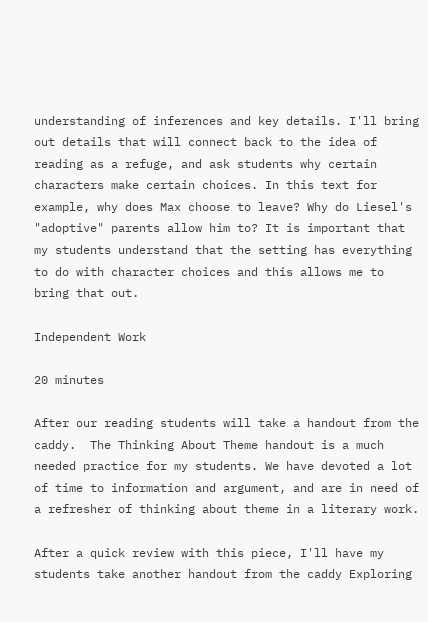understanding of inferences and key details. I'll bring out details that will connect back to the idea of reading as a refuge, and ask students why certain characters make certain choices. In this text for example, why does Max choose to leave? Why do Liesel's "adoptive" parents allow him to? It is important that my students understand that the setting has everything to do with character choices and this allows me to bring that out.

Independent Work

20 minutes

After our reading students will take a handout from the caddy.  The Thinking About Theme handout is a much needed practice for my students. We have devoted a lot of time to information and argument, and are in need of a refresher of thinking about theme in a literary work.

After a quick review with this piece, I'll have my students take another handout from the caddy Exploring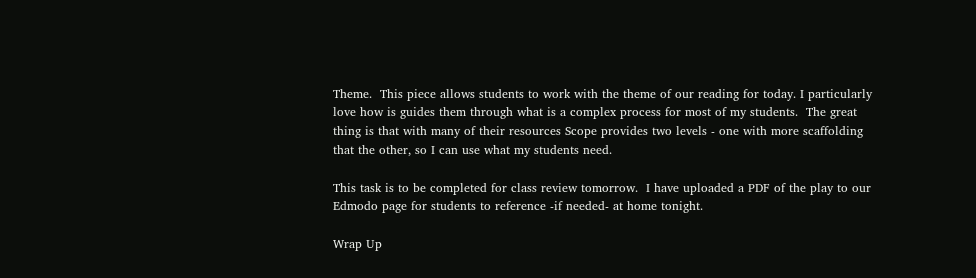Theme.  This piece allows students to work with the theme of our reading for today. I particularly love how is guides them through what is a complex process for most of my students.  The great thing is that with many of their resources Scope provides two levels - one with more scaffolding that the other, so I can use what my students need.

This task is to be completed for class review tomorrow.  I have uploaded a PDF of the play to our Edmodo page for students to reference -if needed- at home tonight.

Wrap Up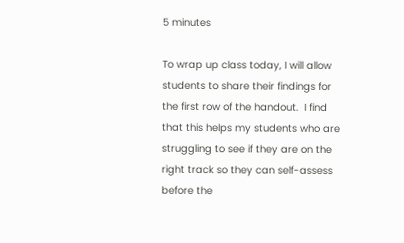5 minutes

To wrap up class today, I will allow students to share their findings for the first row of the handout.  I find that this helps my students who are struggling to see if they are on the right track so they can self-assess before the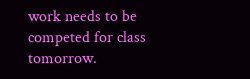work needs to be competed for class tomorrow.